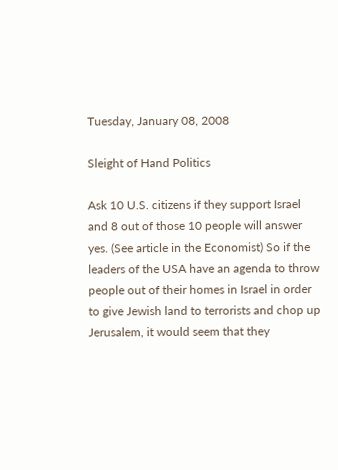Tuesday, January 08, 2008

Sleight of Hand Politics

Ask 10 U.S. citizens if they support Israel and 8 out of those 10 people will answer yes. (See article in the Economist) So if the leaders of the USA have an agenda to throw people out of their homes in Israel in order to give Jewish land to terrorists and chop up Jerusalem, it would seem that they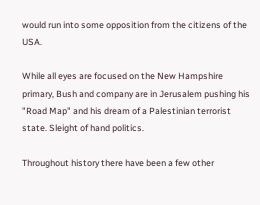would run into some opposition from the citizens of the USA.

While all eyes are focused on the New Hampshire primary, Bush and company are in Jerusalem pushing his "Road Map" and his dream of a Palestinian terrorist state. Sleight of hand politics.

Throughout history there have been a few other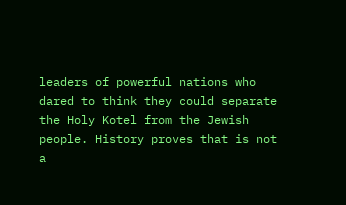leaders of powerful nations who dared to think they could separate the Holy Kotel from the Jewish people. History proves that is not a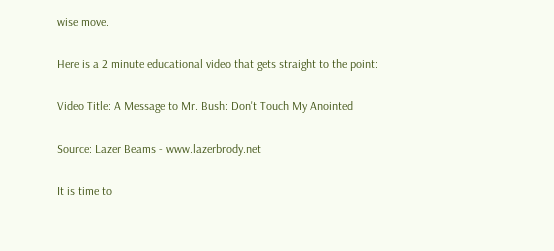wise move.

Here is a 2 minute educational video that gets straight to the point:

Video Title: A Message to Mr. Bush: Don't Touch My Anointed

Source: Lazer Beams - www.lazerbrody.net

It is time to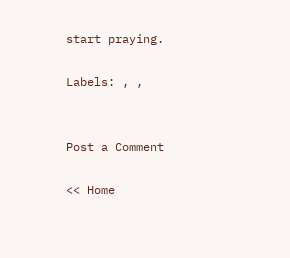start praying.

Labels: , ,


Post a Comment

<< Home